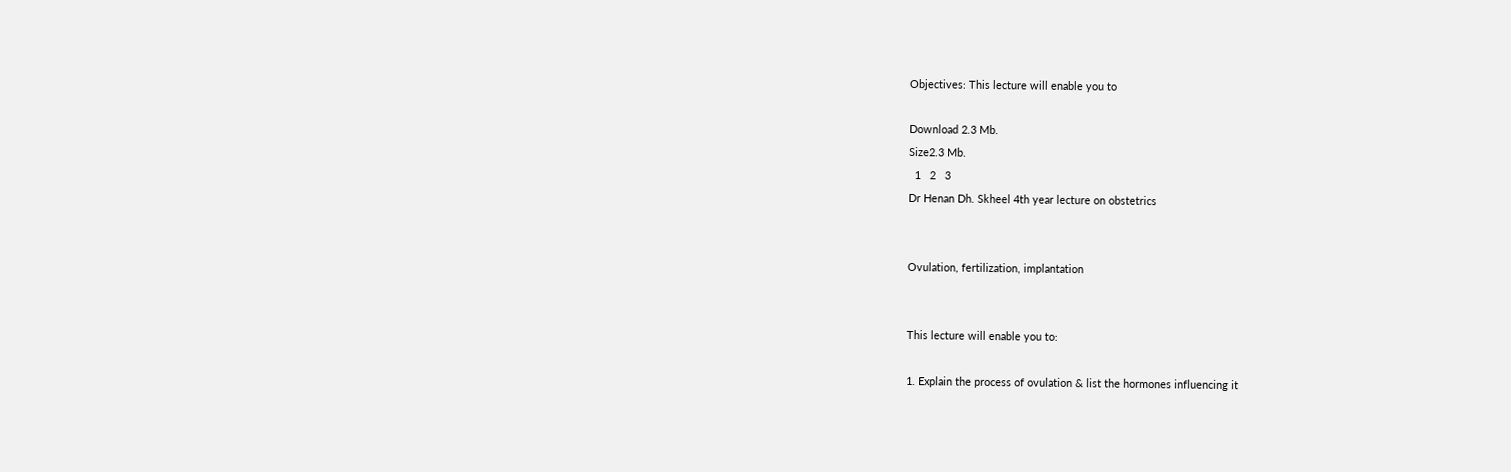Objectives: This lecture will enable you to

Download 2.3 Mb.
Size2.3 Mb.
  1   2   3
Dr Henan Dh. Skheel 4th year lecture on obstetrics


Ovulation, fertilization, implantation


This lecture will enable you to:

1. Explain the process of ovulation & list the hormones influencing it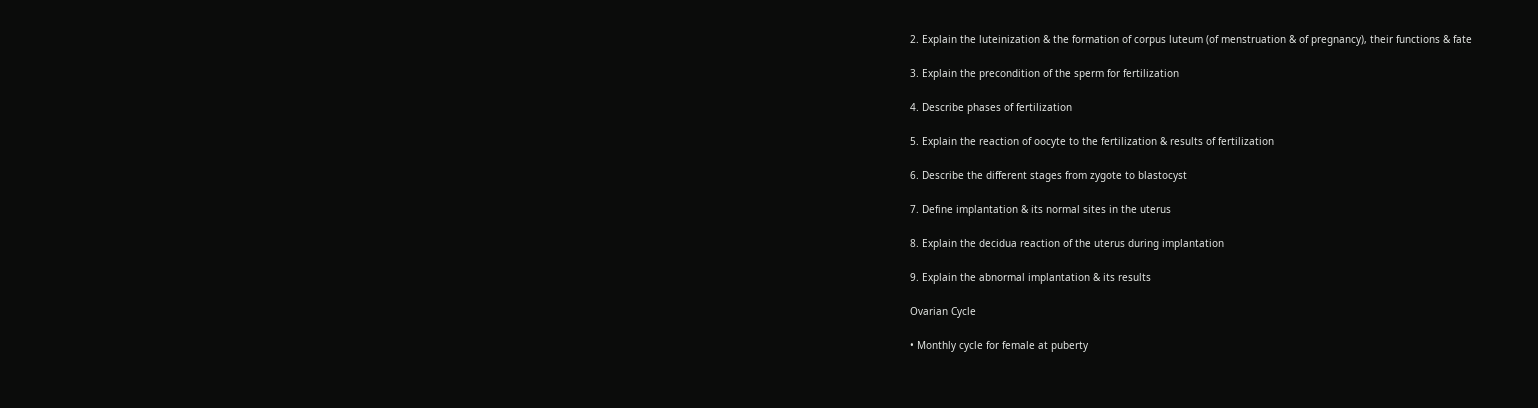2. Explain the luteinization & the formation of corpus luteum (of menstruation & of pregnancy), their functions & fate

3. Explain the precondition of the sperm for fertilization

4. Describe phases of fertilization

5. Explain the reaction of oocyte to the fertilization & results of fertilization

6. Describe the different stages from zygote to blastocyst

7. Define implantation & its normal sites in the uterus

8. Explain the decidua reaction of the uterus during implantation

9. Explain the abnormal implantation & its results

Ovarian Cycle

• Monthly cycle for female at puberty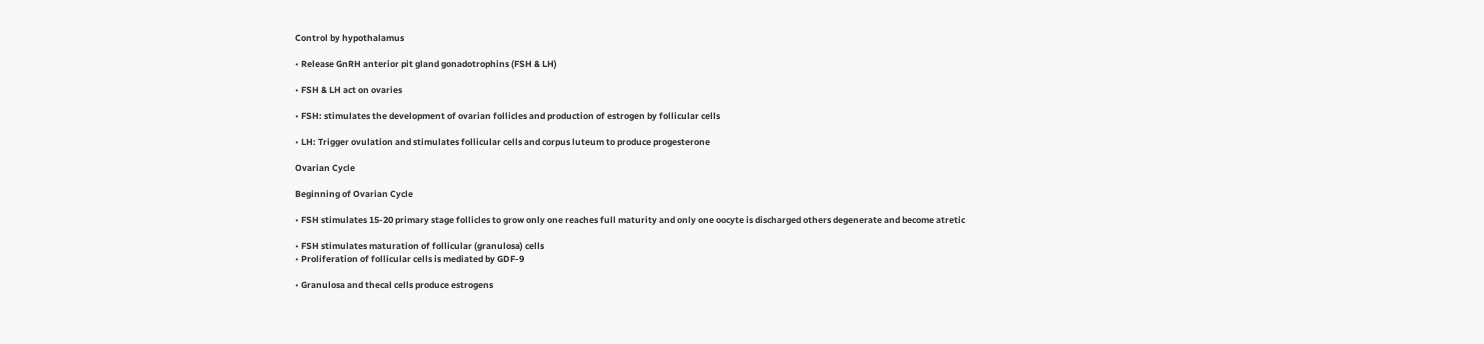Control by hypothalamus

• Release GnRH anterior pit gland gonadotrophins (FSH & LH)

• FSH & LH act on ovaries

• FSH: stimulates the development of ovarian follicles and production of estrogen by follicular cells

• LH: Trigger ovulation and stimulates follicular cells and corpus luteum to produce progesterone

Ovarian Cycle

Beginning of Ovarian Cycle

• FSH stimulates 15-20 primary stage follicles to grow only one reaches full maturity and only one oocyte is discharged others degenerate and become atretic

• FSH stimulates maturation of follicular (granulosa) cells
• Proliferation of follicular cells is mediated by GDF-9

• Granulosa and thecal cells produce estrogens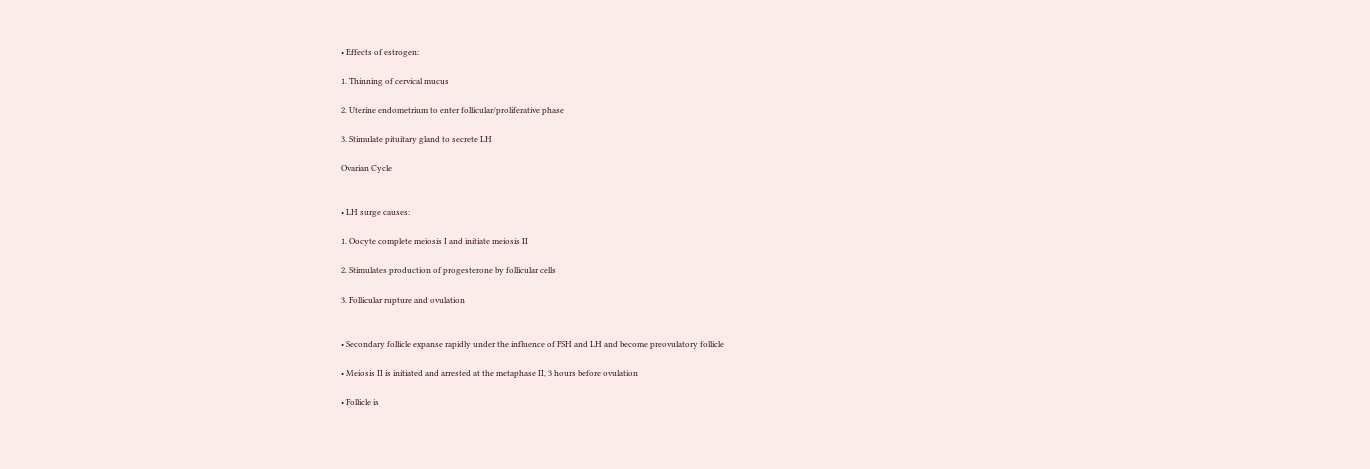• Effects of estrogen:

1. Thinning of cervical mucus

2. Uterine endometrium to enter follicular/proliferative phase

3. Stimulate pituitary gland to secrete LH

Ovarian Cycle


• LH surge causes:

1. Oocyte complete meiosis I and initiate meiosis II

2. Stimulates production of progesterone by follicular cells

3. Follicular rupture and ovulation


• Secondary follicle expanse rapidly under the influence of FSH and LH and become preovulatory follicle

• Meiosis II is initiated and arrested at the metaphase II, 3 hours before ovulation

• Follicle is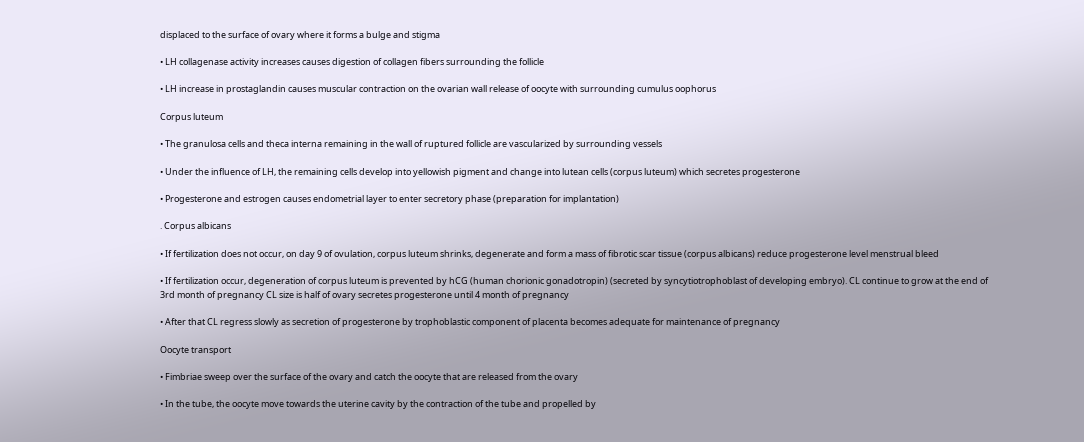displaced to the surface of ovary where it forms a bulge and stigma

• LH collagenase activity increases causes digestion of collagen fibers surrounding the follicle

• LH increase in prostaglandin causes muscular contraction on the ovarian wall release of oocyte with surrounding cumulus oophorus

Corpus luteum

• The granulosa cells and theca interna remaining in the wall of ruptured follicle are vascularized by surrounding vessels

• Under the influence of LH, the remaining cells develop into yellowish pigment and change into lutean cells (corpus luteum) which secretes progesterone

• Progesterone and estrogen causes endometrial layer to enter secretory phase (preparation for implantation)

. Corpus albicans

• If fertilization does not occur, on day 9 of ovulation, corpus luteum shrinks, degenerate and form a mass of fibrotic scar tissue (corpus albicans) reduce progesterone level menstrual bleed

• If fertilization occur, degeneration of corpus luteum is prevented by hCG (human chorionic gonadotropin) (secreted by syncytiotrophoblast of developing embryo). CL continue to grow at the end of 3rd month of pregnancy CL size is half of ovary secretes progesterone until 4 month of pregnancy

• After that CL regress slowly as secretion of progesterone by trophoblastic component of placenta becomes adequate for maintenance of pregnancy

Oocyte transport

• Fimbriae sweep over the surface of the ovary and catch the oocyte that are released from the ovary

• In the tube, the oocyte move towards the uterine cavity by the contraction of the tube and propelled by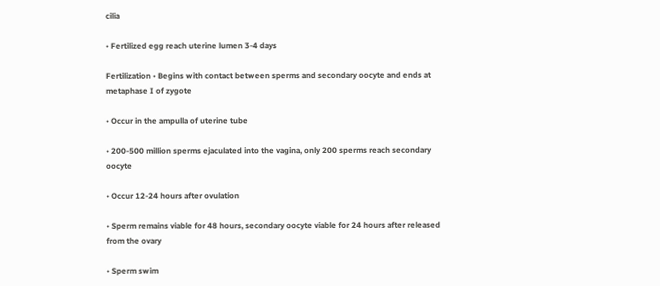cilia

• Fertilized egg reach uterine lumen 3-4 days

Fertilization • Begins with contact between sperms and secondary oocyte and ends at metaphase I of zygote

• Occur in the ampulla of uterine tube

• 200-500 million sperms ejaculated into the vagina, only 200 sperms reach secondary oocyte

• Occur 12-24 hours after ovulation

• Sperm remains viable for 48 hours, secondary oocyte viable for 24 hours after released from the ovary

• Sperm swim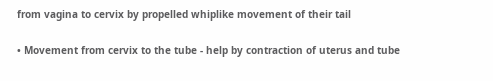from vagina to cervix by propelled whiplike movement of their tail

• Movement from cervix to the tube - help by contraction of uterus and tube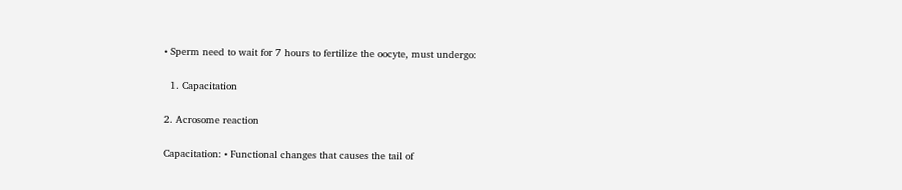• Sperm need to wait for 7 hours to fertilize the oocyte, must undergo:

  1. Capacitation

2. Acrosome reaction

Capacitation: • Functional changes that causes the tail of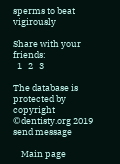sperms to beat vigirously

Share with your friends:
  1   2   3

The database is protected by copyright ©dentisty.org 2019
send message

    Main page